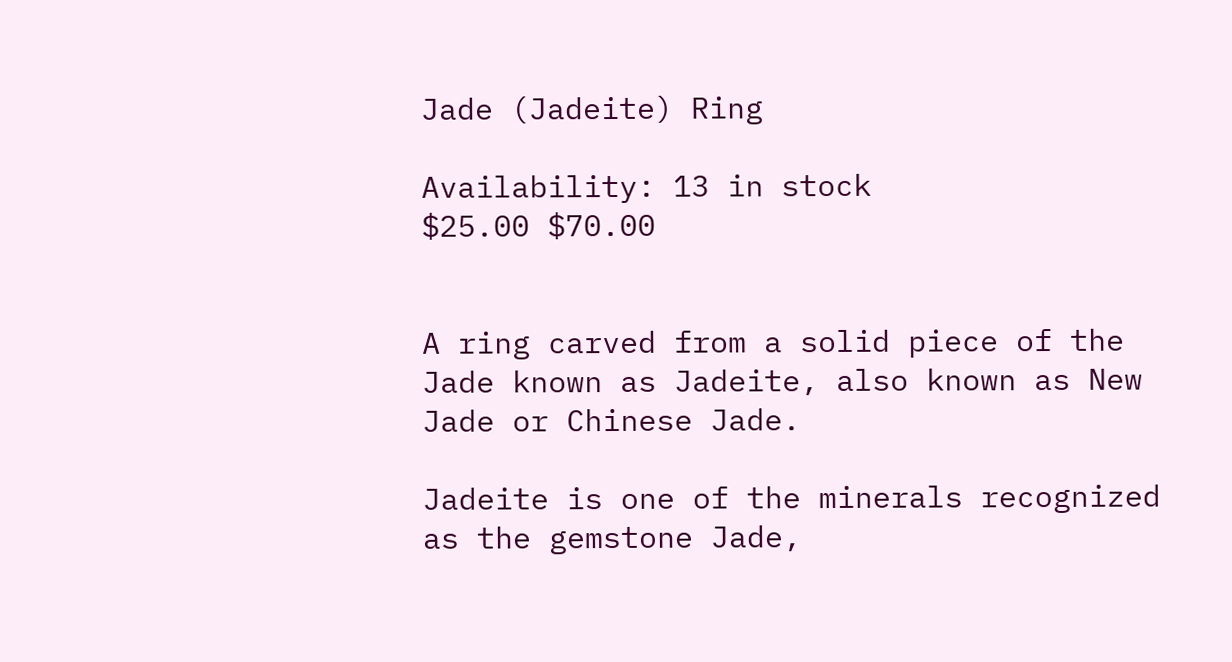Jade (Jadeite) Ring

Availability: 13 in stock
$25.00 $70.00


A ring carved from a solid piece of the Jade known as Jadeite, also known as New Jade or Chinese Jade.

Jadeite is one of the minerals recognized as the gemstone Jade,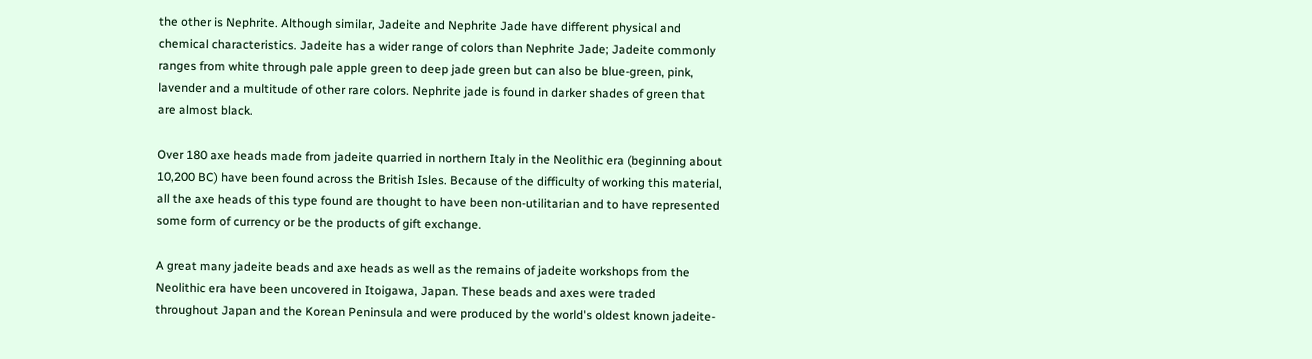the other is Nephrite. Although similar, Jadeite and Nephrite Jade have different physical and chemical characteristics. Jadeite has a wider range of colors than Nephrite Jade; Jadeite commonly ranges from white through pale apple green to deep jade green but can also be blue-green, pink, lavender and a multitude of other rare colors. Nephrite jade is found in darker shades of green that are almost black.

Over 180 axe heads made from jadeite quarried in northern Italy in the Neolithic era (beginning about 10,200 BC) have been found across the British Isles. Because of the difficulty of working this material, all the axe heads of this type found are thought to have been non-utilitarian and to have represented some form of currency or be the products of gift exchange.

A great many jadeite beads and axe heads as well as the remains of jadeite workshops from the Neolithic era have been uncovered in Itoigawa, Japan. These beads and axes were traded throughout Japan and the Korean Peninsula and were produced by the world's oldest known jadeite-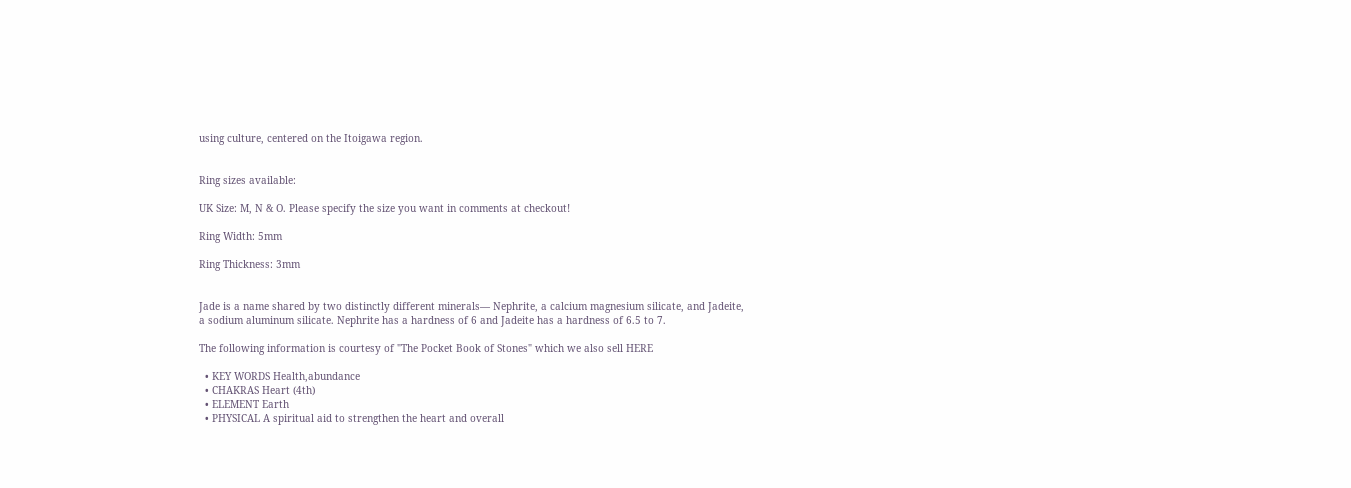using culture, centered on the Itoigawa region.


Ring sizes available:

UK Size: M, N & O. Please specify the size you want in comments at checkout!

Ring Width: 5mm

Ring Thickness: 3mm


Jade is a name shared by two distinctly different minerals— Nephrite, a calcium magnesium silicate, and Jadeite, a sodium aluminum silicate. Nephrite has a hardness of 6 and Jadeite has a hardness of 6.5 to 7.

The following information is courtesy of "The Pocket Book of Stones" which we also sell HERE

  • KEY WORDS Health,abundance
  • CHAKRAS Heart (4th)
  • ELEMENT Earth
  • PHYSICAL A spiritual aid to strengthen the heart and overall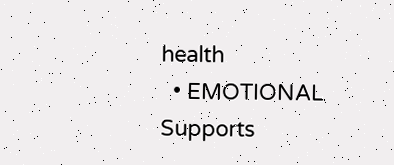health
  • EMOTIONAL Supports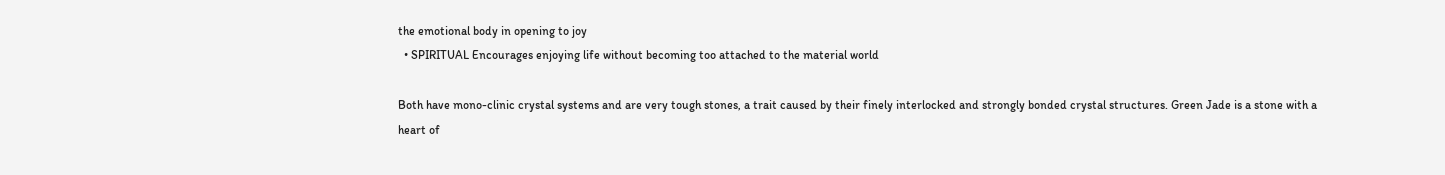the emotional body in opening to joy
  • SPIRITUAL Encourages enjoying life without becoming too attached to the material world

Both have mono-clinic crystal systems and are very tough stones, a trait caused by their finely interlocked and strongly bonded crystal structures. Green Jade is a stone with a heart of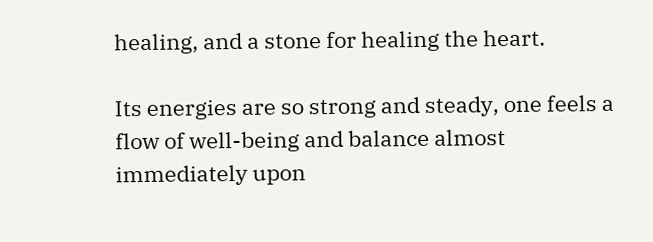healing, and a stone for healing the heart.

Its energies are so strong and steady, one feels a flow of well-being and balance almost immediately upon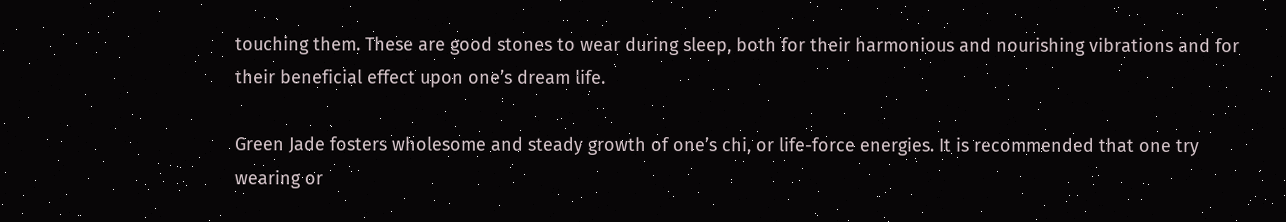touching them. These are good stones to wear during sleep, both for their harmonious and nourishing vibrations and for their beneficial effect upon one’s dream life.

Green Jade fosters wholesome and steady growth of one’s chi, or life-force energies. It is recommended that one try wearing or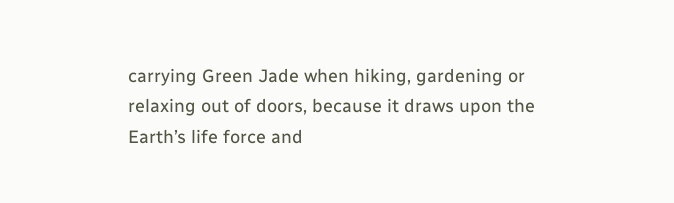carrying Green Jade when hiking, gardening or relaxing out of doors, because it draws upon the Earth’s life force and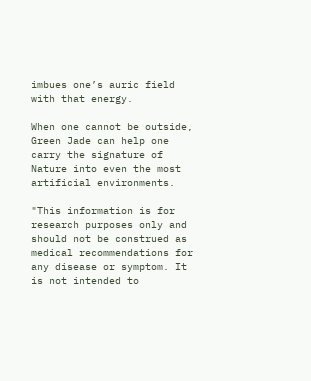imbues one’s auric field with that energy.

When one cannot be outside, Green Jade can help one carry the signature of Nature into even the most artificial environments.

"This information is for research purposes only and should not be construed as medical recommendations for any disease or symptom. It is not intended to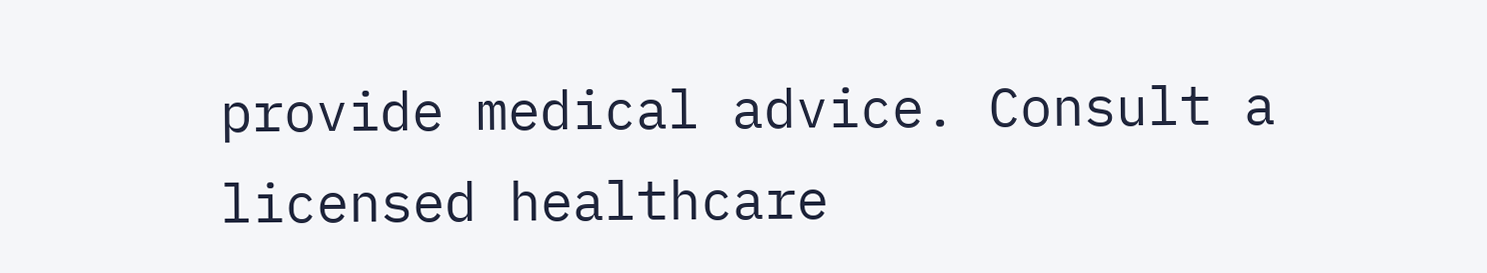provide medical advice. Consult a licensed healthcare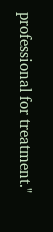professional for treatment."